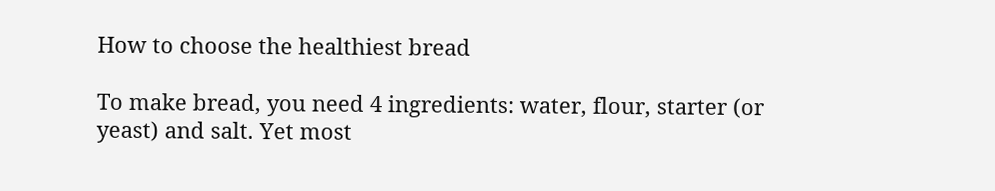How to choose the healthiest bread

To make bread, you need 4 ingredients: water, flour, starter (or yeast) and salt. Yet most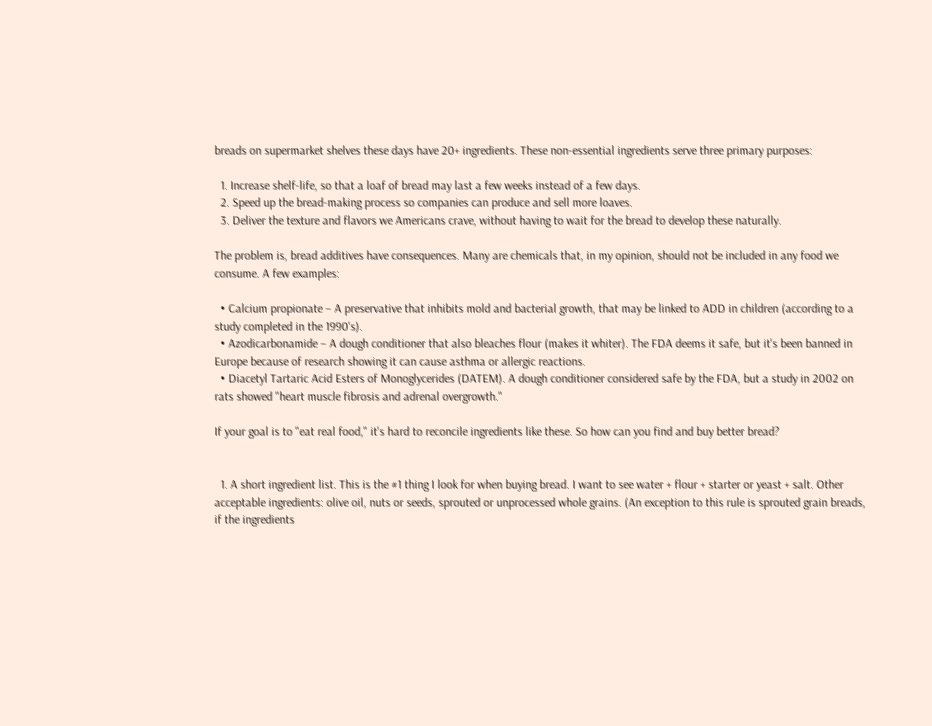breads on supermarket shelves these days have 20+ ingredients. These non-essential ingredients serve three primary purposes:

  1. Increase shelf-life, so that a loaf of bread may last a few weeks instead of a few days.
  2. Speed up the bread-making process so companies can produce and sell more loaves.
  3. Deliver the texture and flavors we Americans crave, without having to wait for the bread to develop these naturally.

The problem is, bread additives have consequences. Many are chemicals that, in my opinion, should not be included in any food we consume. A few examples:

  • Calcium propionate – A preservative that inhibits mold and bacterial growth, that may be linked to ADD in children (according to a study completed in the 1990's).
  • Azodicarbonamide – A dough conditioner that also bleaches flour (makes it whiter). The FDA deems it safe, but it's been banned in Europe because of research showing it can cause asthma or allergic reactions.
  • Diacetyl Tartaric Acid Esters of Monoglycerides (DATEM). A dough conditioner considered safe by the FDA, but a study in 2002 on rats showed "heart muscle fibrosis and adrenal overgrowth."

If your goal is to "eat real food," it's hard to reconcile ingredients like these. So how can you find and buy better bread?


  1. A short ingredient list. This is the #1 thing I look for when buying bread. I want to see water + flour + starter or yeast + salt. Other acceptable ingredients: olive oil, nuts or seeds, sprouted or unprocessed whole grains. (An exception to this rule is sprouted grain breads, if the ingredients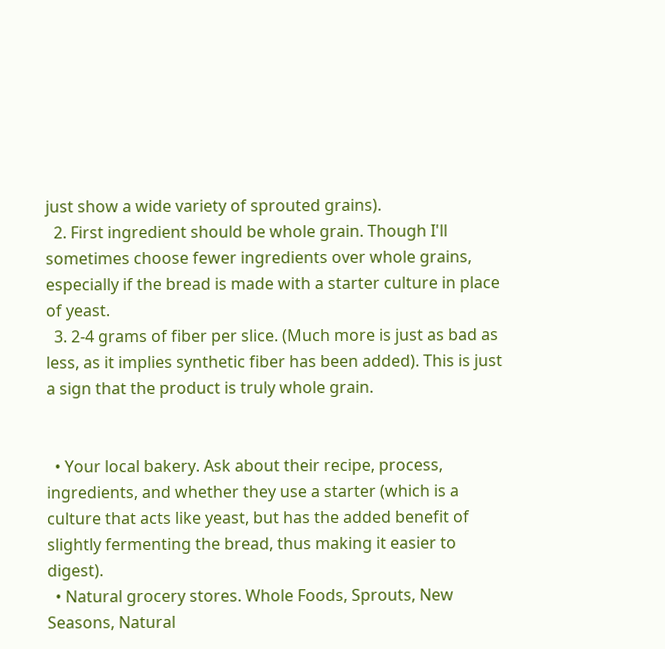just show a wide variety of sprouted grains).
  2. First ingredient should be whole grain. Though I'll sometimes choose fewer ingredients over whole grains, especially if the bread is made with a starter culture in place of yeast.
  3. 2-4 grams of fiber per slice. (Much more is just as bad as less, as it implies synthetic fiber has been added). This is just a sign that the product is truly whole grain.


  • Your local bakery. Ask about their recipe, process, ingredients, and whether they use a starter (which is a culture that acts like yeast, but has the added benefit of slightly fermenting the bread, thus making it easier to digest).
  • Natural grocery stores. Whole Foods, Sprouts, New Seasons, Natural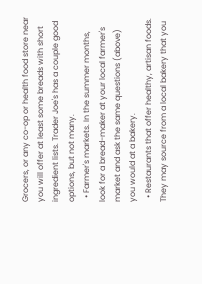Grocers, or any co-op or health food store near you will offer at least some breads with short ingredient lists. Trader Joe's has a couple good options, but not many.
  • Farmer's markets. In the summer months, look for a bread-maker at your local farmer's market and ask the same questions (above) you would at a bakery.
  • Restaurants that offer healthy, artisan foods. They may source from a local bakery that you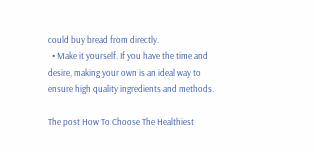could buy bread from directly.
  • Make it yourself. If you have the time and desire, making your own is an ideal way to ensure high quality ingredients and methods.

The post How To Choose The Healthiest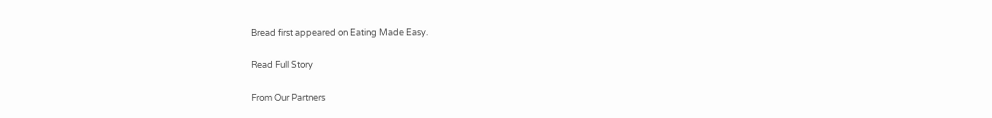Bread first appeared on Eating Made Easy.

Read Full Story

From Our Partners